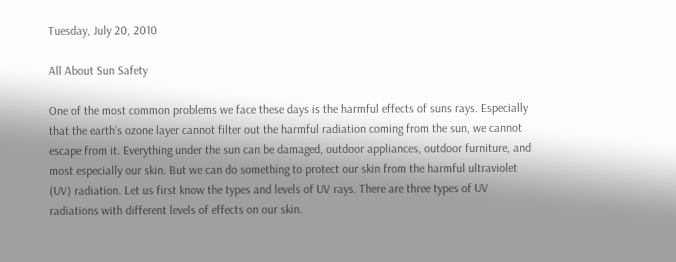Tuesday, July 20, 2010

All About Sun Safety

One of the most common problems we face these days is the harmful effects of suns rays. Especially that the earth’s ozone layer cannot filter out the harmful radiation coming from the sun, we cannot escape from it. Everything under the sun can be damaged, outdoor appliances, outdoor furniture, and most especially our skin. But we can do something to protect our skin from the harmful ultraviolet (UV) radiation. Let us first know the types and levels of UV rays. There are three types of UV radiations with different levels of effects on our skin.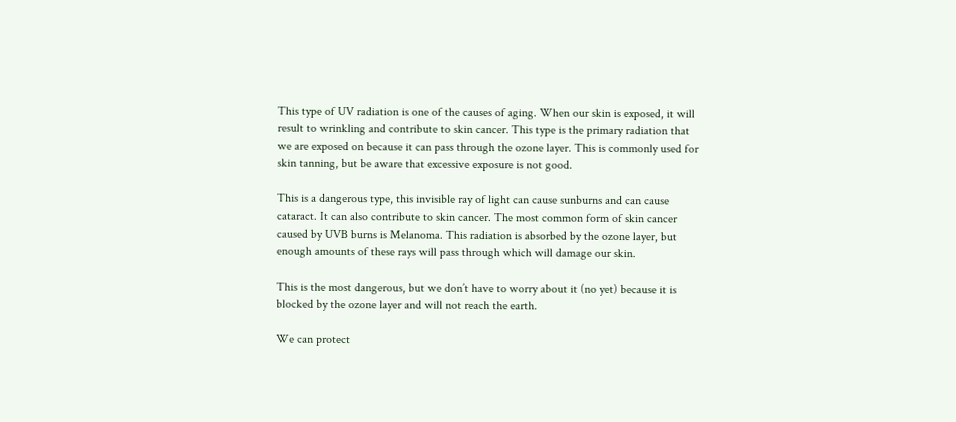This type of UV radiation is one of the causes of aging. When our skin is exposed, it will result to wrinkling and contribute to skin cancer. This type is the primary radiation that we are exposed on because it can pass through the ozone layer. This is commonly used for skin tanning, but be aware that excessive exposure is not good.

This is a dangerous type, this invisible ray of light can cause sunburns and can cause cataract. It can also contribute to skin cancer. The most common form of skin cancer caused by UVB burns is Melanoma. This radiation is absorbed by the ozone layer, but enough amounts of these rays will pass through which will damage our skin.

This is the most dangerous, but we don’t have to worry about it (no yet) because it is blocked by the ozone layer and will not reach the earth.

We can protect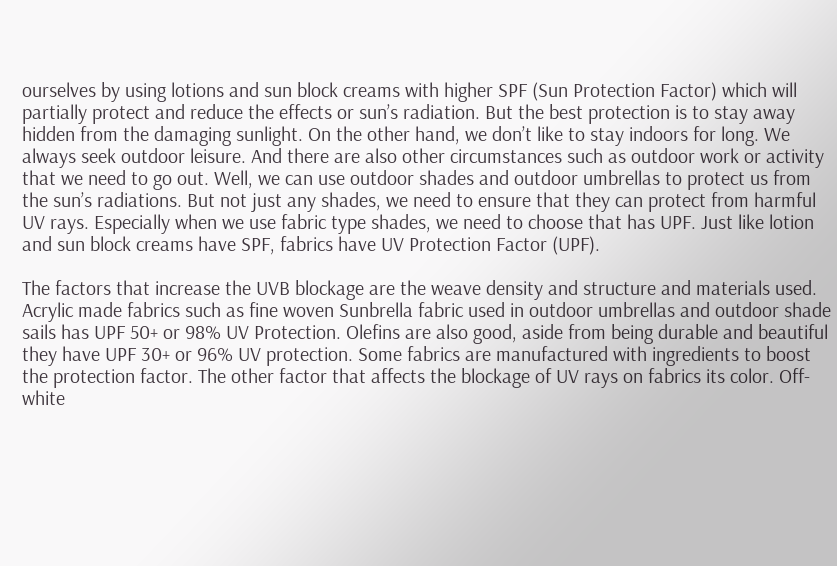ourselves by using lotions and sun block creams with higher SPF (Sun Protection Factor) which will partially protect and reduce the effects or sun’s radiation. But the best protection is to stay away hidden from the damaging sunlight. On the other hand, we don’t like to stay indoors for long. We always seek outdoor leisure. And there are also other circumstances such as outdoor work or activity that we need to go out. Well, we can use outdoor shades and outdoor umbrellas to protect us from the sun’s radiations. But not just any shades, we need to ensure that they can protect from harmful UV rays. Especially when we use fabric type shades, we need to choose that has UPF. Just like lotion and sun block creams have SPF, fabrics have UV Protection Factor (UPF).

The factors that increase the UVB blockage are the weave density and structure and materials used. Acrylic made fabrics such as fine woven Sunbrella fabric used in outdoor umbrellas and outdoor shade sails has UPF 50+ or 98% UV Protection. Olefins are also good, aside from being durable and beautiful they have UPF 30+ or 96% UV protection. Some fabrics are manufactured with ingredients to boost the protection factor. The other factor that affects the blockage of UV rays on fabrics its color. Off-white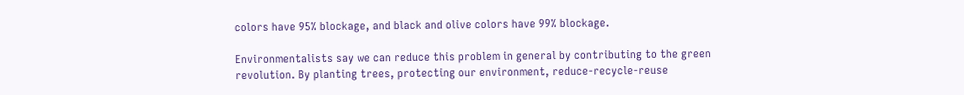colors have 95% blockage, and black and olive colors have 99% blockage.

Environmentalists say we can reduce this problem in general by contributing to the green revolution. By planting trees, protecting our environment, reduce-recycle-reuse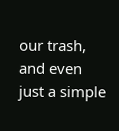our trash, and even just a simple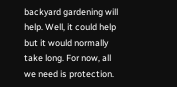backyard gardening will help. Well, it could help but it would normally take long. For now, all we need is protection.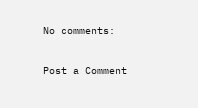No comments:

Post a Comment